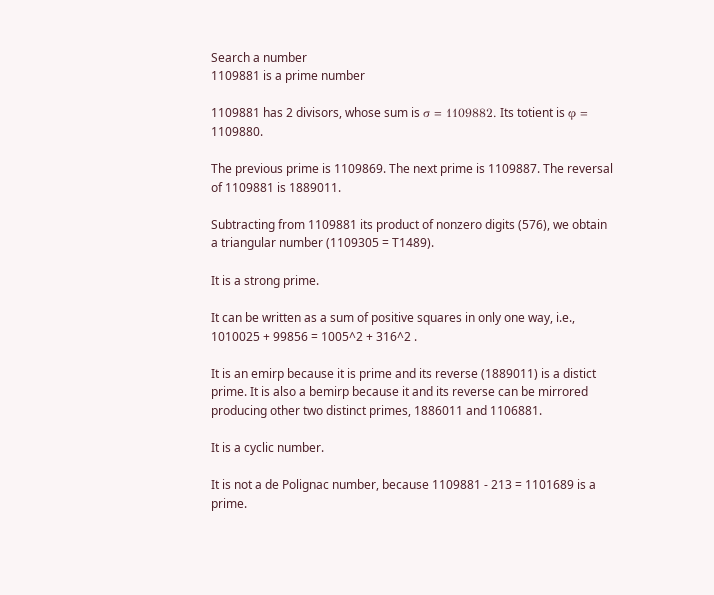Search a number
1109881 is a prime number

1109881 has 2 divisors, whose sum is σ = 1109882. Its totient is φ = 1109880.

The previous prime is 1109869. The next prime is 1109887. The reversal of 1109881 is 1889011.

Subtracting from 1109881 its product of nonzero digits (576), we obtain a triangular number (1109305 = T1489).

It is a strong prime.

It can be written as a sum of positive squares in only one way, i.e., 1010025 + 99856 = 1005^2 + 316^2 .

It is an emirp because it is prime and its reverse (1889011) is a distict prime. It is also a bemirp because it and its reverse can be mirrored producing other two distinct primes, 1886011 and 1106881.

It is a cyclic number.

It is not a de Polignac number, because 1109881 - 213 = 1101689 is a prime.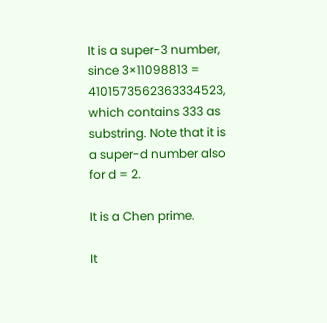It is a super-3 number, since 3×11098813 = 4101573562363334523, which contains 333 as substring. Note that it is a super-d number also for d = 2.

It is a Chen prime.

It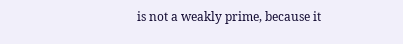is not a weakly prime, because it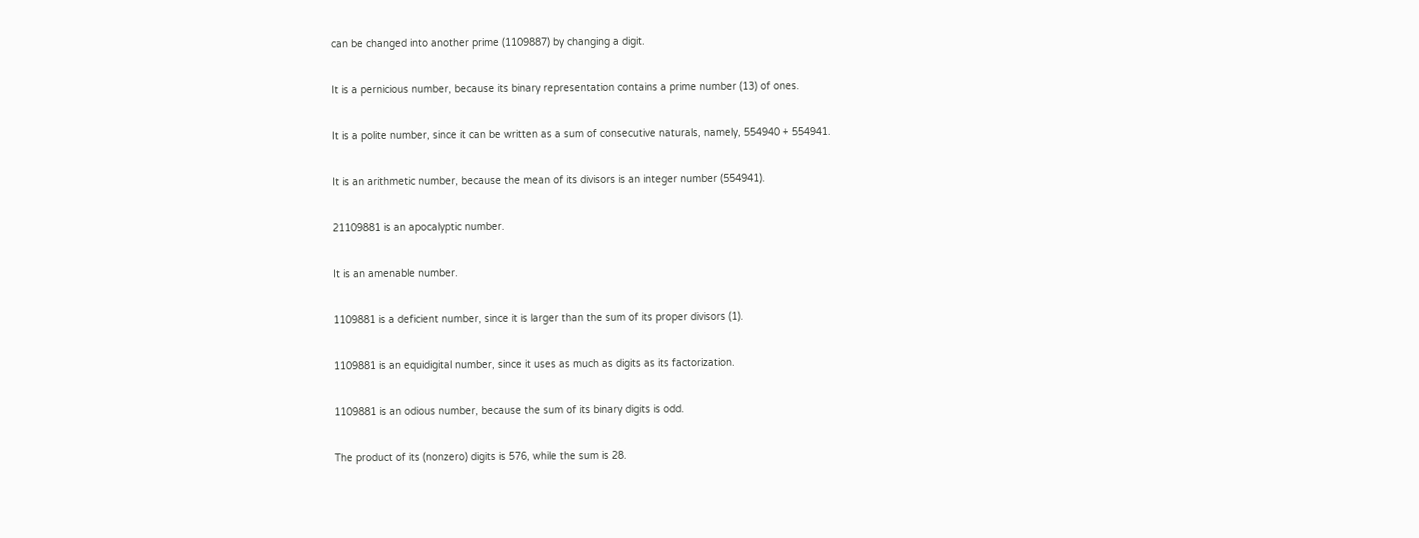can be changed into another prime (1109887) by changing a digit.

It is a pernicious number, because its binary representation contains a prime number (13) of ones.

It is a polite number, since it can be written as a sum of consecutive naturals, namely, 554940 + 554941.

It is an arithmetic number, because the mean of its divisors is an integer number (554941).

21109881 is an apocalyptic number.

It is an amenable number.

1109881 is a deficient number, since it is larger than the sum of its proper divisors (1).

1109881 is an equidigital number, since it uses as much as digits as its factorization.

1109881 is an odious number, because the sum of its binary digits is odd.

The product of its (nonzero) digits is 576, while the sum is 28.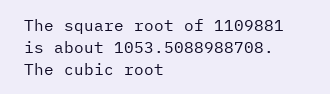The square root of 1109881 is about 1053.5088988708. The cubic root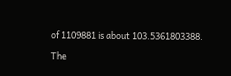of 1109881 is about 103.5361803388.

The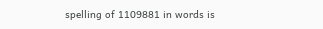spelling of 1109881 in words is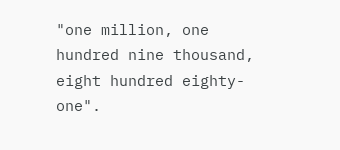"one million, one hundred nine thousand, eight hundred eighty-one".